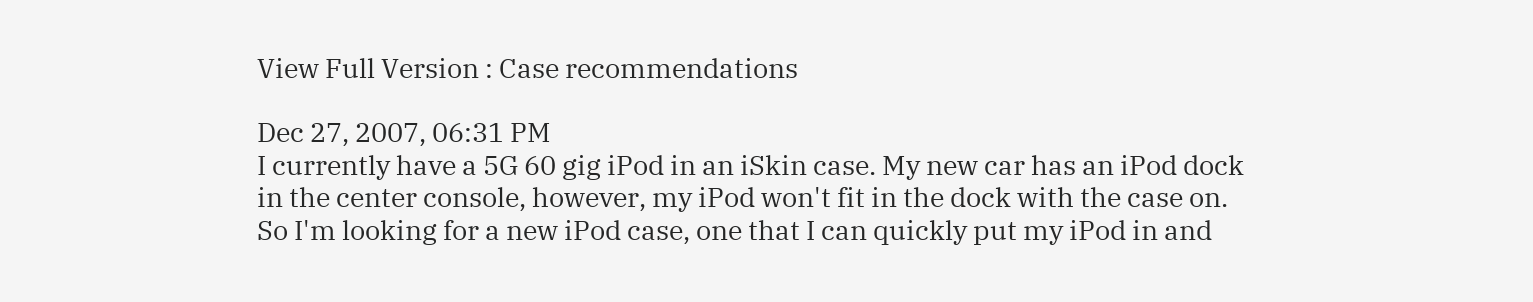View Full Version : Case recommendations

Dec 27, 2007, 06:31 PM
I currently have a 5G 60 gig iPod in an iSkin case. My new car has an iPod dock in the center console, however, my iPod won't fit in the dock with the case on. So I'm looking for a new iPod case, one that I can quickly put my iPod in and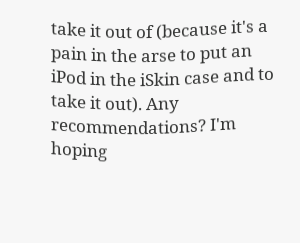take it out of (because it's a pain in the arse to put an iPod in the iSkin case and to take it out). Any recommendations? I'm hoping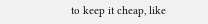to keep it cheap, like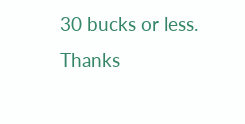30 bucks or less. Thanks